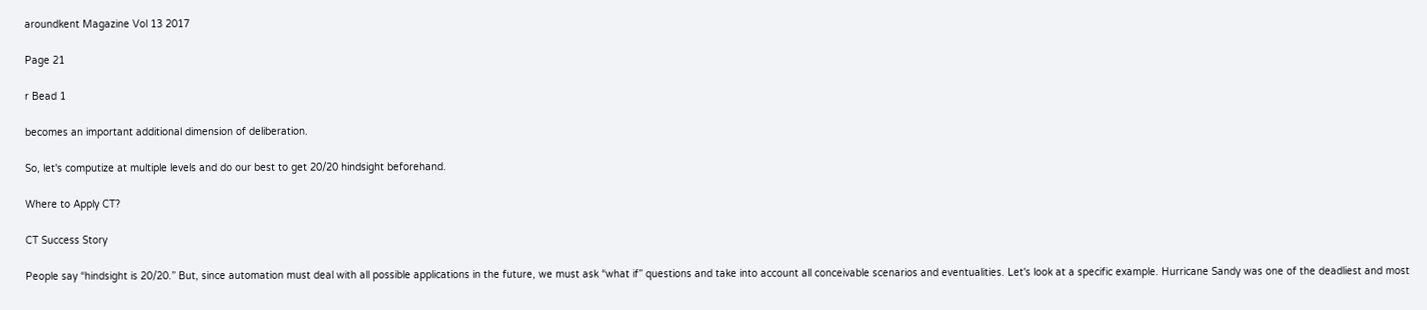aroundkent Magazine Vol 13 2017

Page 21

r Bead 1

becomes an important additional dimension of deliberation.

So, let's computize at multiple levels and do our best to get 20/20 hindsight beforehand.

Where to Apply CT?

CT Success Story

People say “hindsight is 20/20.” But, since automation must deal with all possible applications in the future, we must ask “what if” questions and take into account all conceivable scenarios and eventualities. Let's look at a specific example. Hurricane Sandy was one of the deadliest and most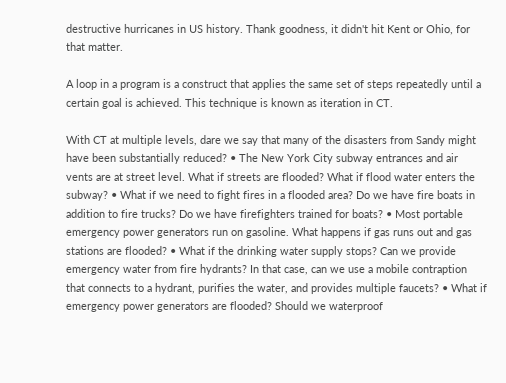destructive hurricanes in US history. Thank goodness, it didn't hit Kent or Ohio, for that matter.

A loop in a program is a construct that applies the same set of steps repeatedly until a certain goal is achieved. This technique is known as iteration in CT.

With CT at multiple levels, dare we say that many of the disasters from Sandy might have been substantially reduced? • The New York City subway entrances and air vents are at street level. What if streets are flooded? What if flood water enters the subway? • What if we need to fight fires in a flooded area? Do we have fire boats in addition to fire trucks? Do we have firefighters trained for boats? • Most portable emergency power generators run on gasoline. What happens if gas runs out and gas stations are flooded? • What if the drinking water supply stops? Can we provide emergency water from fire hydrants? In that case, can we use a mobile contraption that connects to a hydrant, purifies the water, and provides multiple faucets? • What if emergency power generators are flooded? Should we waterproof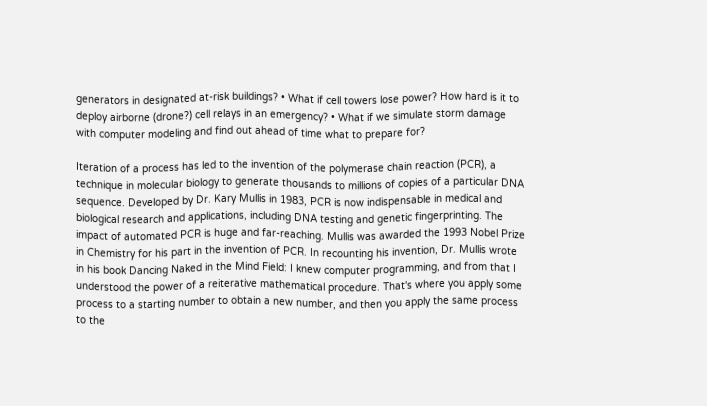generators in designated at-risk buildings? • What if cell towers lose power? How hard is it to deploy airborne (drone?) cell relays in an emergency? • What if we simulate storm damage with computer modeling and find out ahead of time what to prepare for?

Iteration of a process has led to the invention of the polymerase chain reaction (PCR), a technique in molecular biology to generate thousands to millions of copies of a particular DNA sequence. Developed by Dr. Kary Mullis in 1983, PCR is now indispensable in medical and biological research and applications, including DNA testing and genetic fingerprinting. The impact of automated PCR is huge and far-reaching. Mullis was awarded the 1993 Nobel Prize in Chemistry for his part in the invention of PCR. In recounting his invention, Dr. Mullis wrote in his book Dancing Naked in the Mind Field: I knew computer programming, and from that I understood the power of a reiterative mathematical procedure. That's where you apply some process to a starting number to obtain a new number, and then you apply the same process to the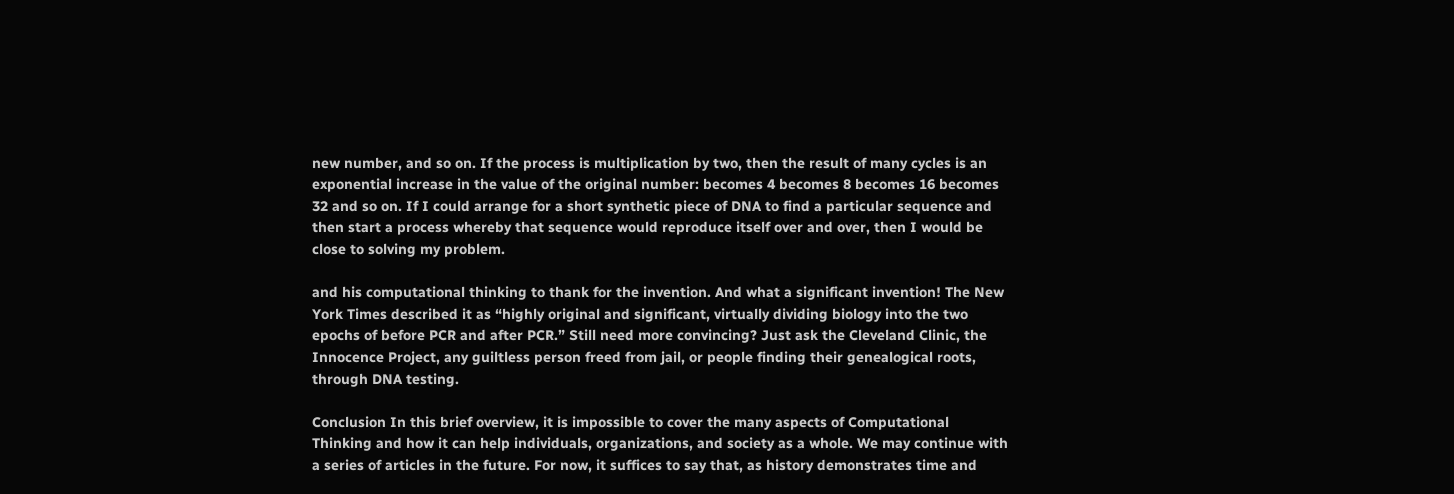new number, and so on. If the process is multiplication by two, then the result of many cycles is an exponential increase in the value of the original number: becomes 4 becomes 8 becomes 16 becomes 32 and so on. If I could arrange for a short synthetic piece of DNA to find a particular sequence and then start a process whereby that sequence would reproduce itself over and over, then I would be close to solving my problem.

and his computational thinking to thank for the invention. And what a significant invention! The New York Times described it as “highly original and significant, virtually dividing biology into the two epochs of before PCR and after PCR.” Still need more convincing? Just ask the Cleveland Clinic, the Innocence Project, any guiltless person freed from jail, or people finding their genealogical roots, through DNA testing.

Conclusion In this brief overview, it is impossible to cover the many aspects of Computational Thinking and how it can help individuals, organizations, and society as a whole. We may continue with a series of articles in the future. For now, it suffices to say that, as history demonstrates time and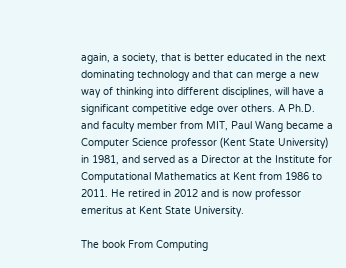again, a society, that is better educated in the next dominating technology and that can merge a new way of thinking into different disciplines, will have a significant competitive edge over others. A Ph.D. and faculty member from MIT, Paul Wang became a Computer Science professor (Kent State University) in 1981, and served as a Director at the Institute for Computational Mathematics at Kent from 1986 to 2011. He retired in 2012 and is now professor emeritus at Kent State University.

The book From Computing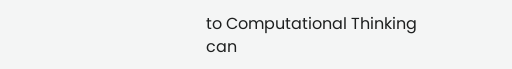to Computational Thinking can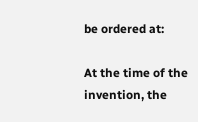be ordered at:

At the time of the invention, the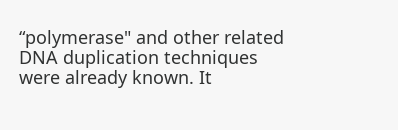“polymerase" and other related DNA duplication techniques were already known. It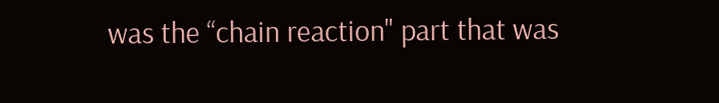was the “chain reaction" part that was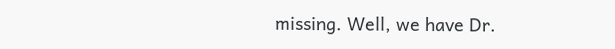missing. Well, we have Dr.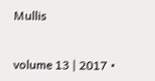Mullis


volume 13 | 2017 •